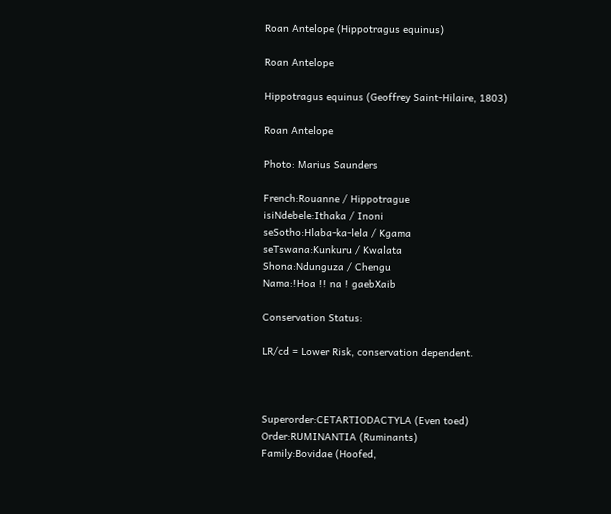Roan Antelope (Hippotragus equinus)

Roan Antelope

Hippotragus equinus (Geoffrey Saint-Hilaire, 1803)

Roan Antelope

Photo: Marius Saunders

French:Rouanne / Hippotrague
isiNdebele:Ithaka / Inoni
seSotho:Hlaba-ka-lela / Kgama
seTswana:Kunkuru / Kwalata
Shona:Ndunguza / Chengu
Nama:!Hoa !! na ! gaebXaib

Conservation Status:

LR/cd = Lower Risk, conservation dependent.



Superorder:CETARTIODACTYLA (Even toed)
Order:RUMINANTIA (Ruminants)
Family:Bovidae (Hoofed,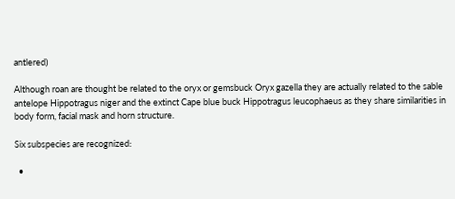antlered)

Although roan are thought be related to the oryx or gemsbuck Oryx gazella they are actually related to the sable antelope Hippotragus niger and the extinct Cape blue buck Hippotragus leucophaeus as they share similarities in body form, facial mask and horn structure.

Six subspecies are recognized:

  •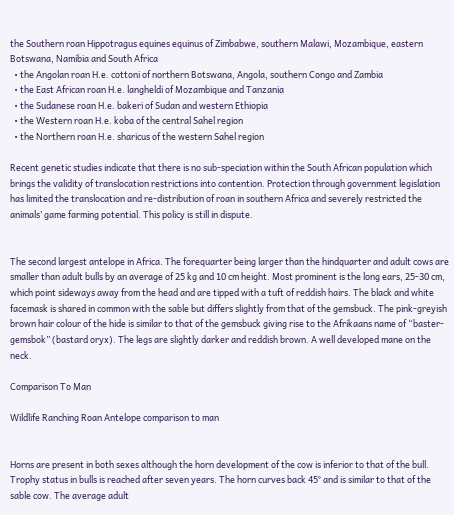the Southern roan Hippotragus equines equinus of Zimbabwe, southern Malawi, Mozambique, eastern Botswana, Namibia and South Africa
  • the Angolan roan H.e. cottoni of northern Botswana, Angola, southern Congo and Zambia
  • the East African roan H.e. langheldi of Mozambique and Tanzania
  • the Sudanese roan H.e. bakeri of Sudan and western Ethiopia
  • the Western roan H.e. koba of the central Sahel region
  • the Northern roan H.e. sharicus of the western Sahel region

Recent genetic studies indicate that there is no sub-speciation within the South African population which brings the validity of translocation restrictions into contention. Protection through government legislation has limited the translocation and re-distribution of roan in southern Africa and severely restricted the animals’ game farming potential. This policy is still in dispute.


The second largest antelope in Africa. The forequarter being larger than the hindquarter and adult cows are smaller than adult bulls by an average of 25 kg and 10 cm height. Most prominent is the long ears, 25-30 cm, which point sideways away from the head and are tipped with a tuft of reddish hairs. The black and white facemask is shared in common with the sable but differs slightly from that of the gemsbuck. The pink-greyish brown hair colour of the hide is similar to that of the gemsbuck giving rise to the Afrikaans name of “baster-gemsbok” (bastard oryx). The legs are slightly darker and reddish brown. A well developed mane on the neck.

Comparison To Man

Wildlife Ranching Roan Antelope comparison to man


Horns are present in both sexes although the horn development of the cow is inferior to that of the bull. Trophy status in bulls is reached after seven years. The horn curves back 45° and is similar to that of the sable cow. The average adult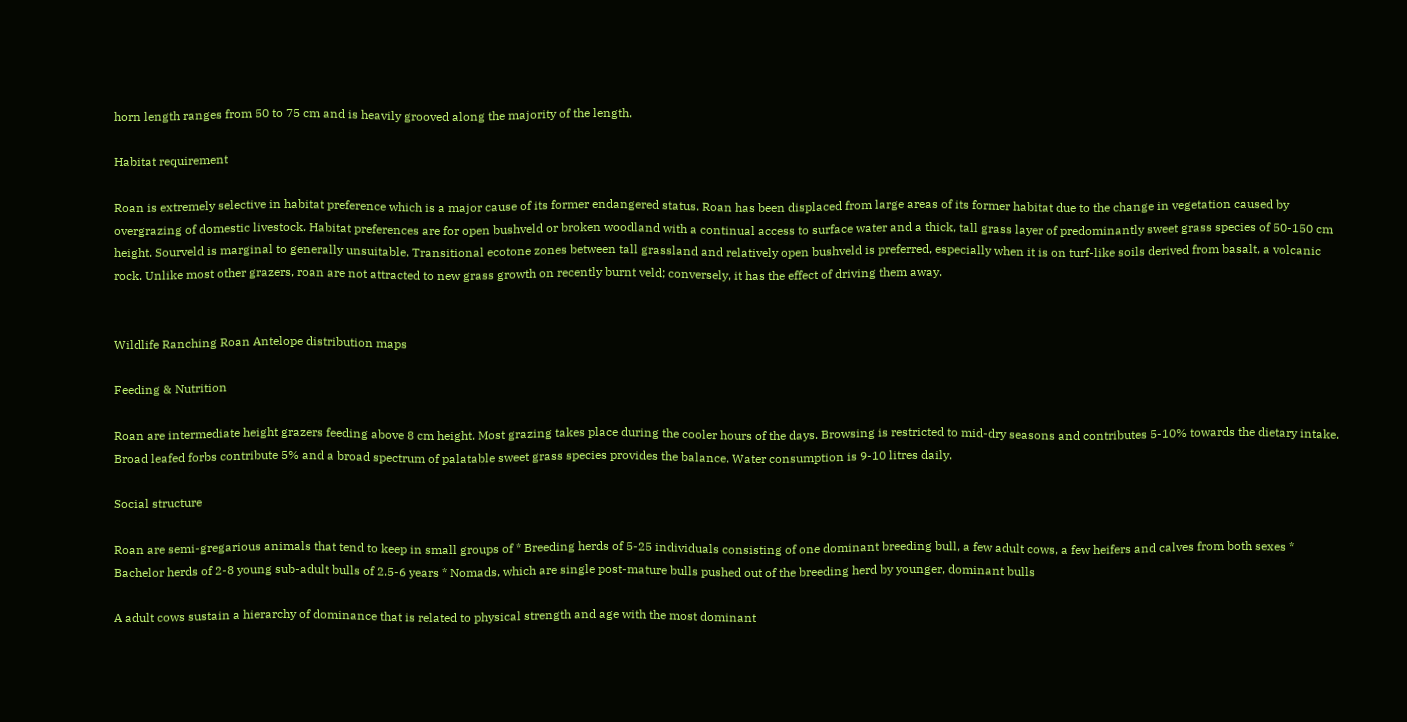horn length ranges from 50 to 75 cm and is heavily grooved along the majority of the length.

Habitat requirement

Roan is extremely selective in habitat preference which is a major cause of its former endangered status. Roan has been displaced from large areas of its former habitat due to the change in vegetation caused by overgrazing of domestic livestock. Habitat preferences are for open bushveld or broken woodland with a continual access to surface water and a thick, tall grass layer of predominantly sweet grass species of 50-150 cm height. Sourveld is marginal to generally unsuitable. Transitional ecotone zones between tall grassland and relatively open bushveld is preferred, especially when it is on turf-like soils derived from basalt, a volcanic rock. Unlike most other grazers, roan are not attracted to new grass growth on recently burnt veld; conversely, it has the effect of driving them away.


Wildlife Ranching Roan Antelope distribution maps

Feeding & Nutrition

Roan are intermediate height grazers feeding above 8 cm height. Most grazing takes place during the cooler hours of the days. Browsing is restricted to mid-dry seasons and contributes 5-10% towards the dietary intake. Broad leafed forbs contribute 5% and a broad spectrum of palatable sweet grass species provides the balance. Water consumption is 9-10 litres daily.

Social structure

Roan are semi-gregarious animals that tend to keep in small groups of * Breeding herds of 5-25 individuals consisting of one dominant breeding bull, a few adult cows, a few heifers and calves from both sexes * Bachelor herds of 2-8 young sub-adult bulls of 2.5-6 years * Nomads, which are single post-mature bulls pushed out of the breeding herd by younger, dominant bulls

A adult cows sustain a hierarchy of dominance that is related to physical strength and age with the most dominant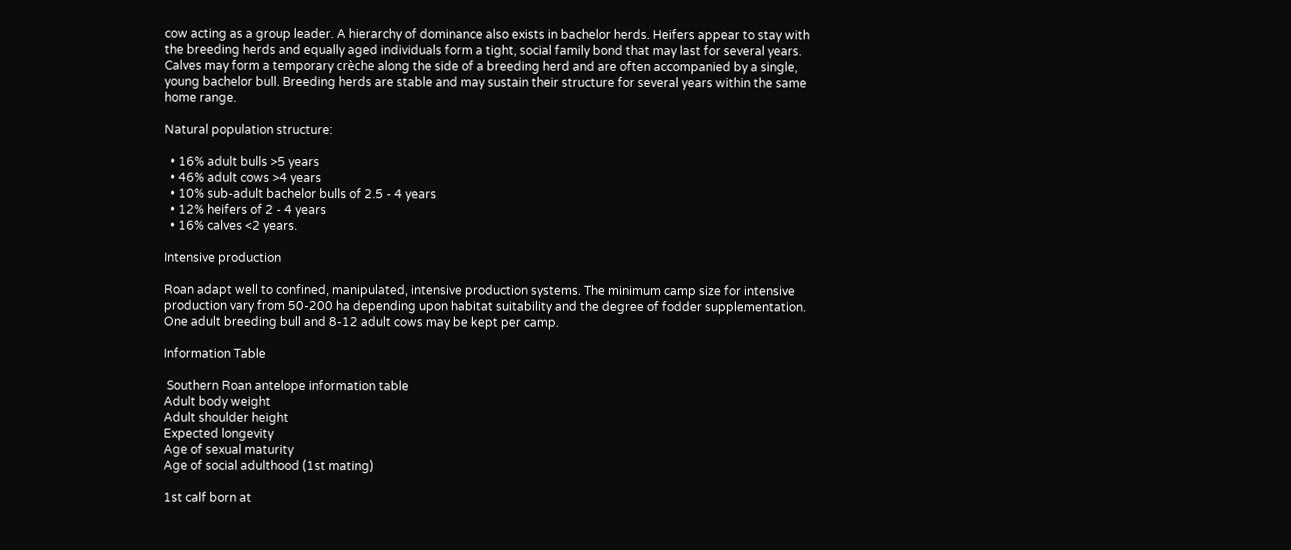cow acting as a group leader. A hierarchy of dominance also exists in bachelor herds. Heifers appear to stay with the breeding herds and equally aged individuals form a tight, social family bond that may last for several years. Calves may form a temporary crèche along the side of a breeding herd and are often accompanied by a single, young bachelor bull. Breeding herds are stable and may sustain their structure for several years within the same home range.

Natural population structure:

  • 16% adult bulls >5 years
  • 46% adult cows >4 years
  • 10% sub-adult bachelor bulls of 2.5 - 4 years
  • 12% heifers of 2 - 4 years
  • 16% calves <2 years.

Intensive production

Roan adapt well to confined, manipulated, intensive production systems. The minimum camp size for intensive production vary from 50-200 ha depending upon habitat suitability and the degree of fodder supplementation. One adult breeding bull and 8-12 adult cows may be kept per camp.

Information Table

 Southern Roan antelope information table
Adult body weight
Adult shoulder height
Expected longevity
Age of sexual maturity
Age of social adulthood (1st mating)

1st calf born at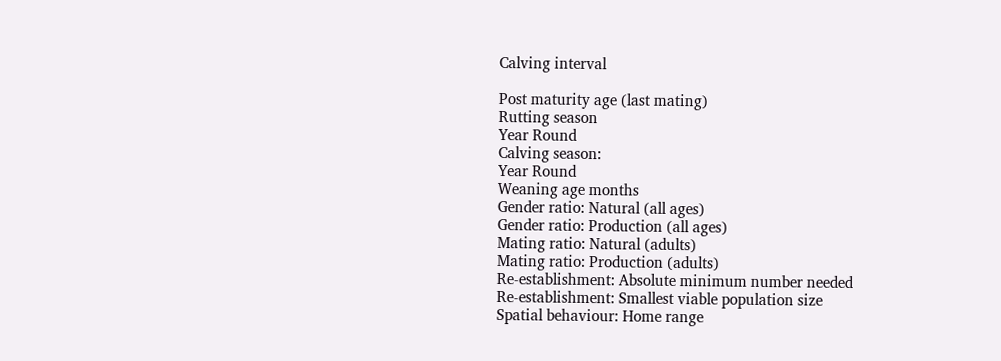Calving interval

Post maturity age (last mating)
Rutting season
Year Round
Calving season:
Year Round
Weaning age months
Gender ratio: Natural (all ages)
Gender ratio: Production (all ages)
Mating ratio: Natural (adults)
Mating ratio: Production (adults)
Re-establishment: Absolute minimum number needed
Re-establishment: Smallest viable population size
Spatial behaviour: Home range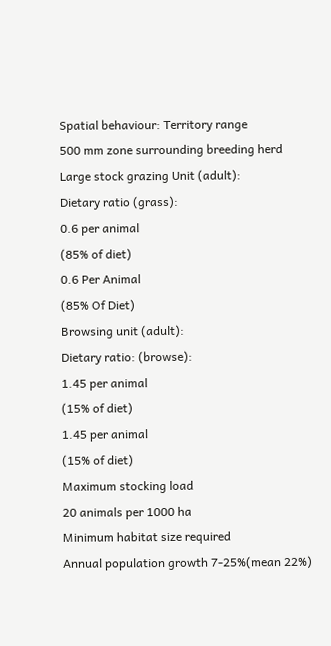Spatial behaviour: Territory range
500 mm zone surrounding breeding herd
Large stock grazing Unit (adult):
Dietary ratio (grass):
0.6 per animal
(85% of diet)
0.6 Per Animal
(85% Of Diet)
Browsing unit (adult):
Dietary ratio: (browse):
1.45 per animal
(15% of diet)
1.45 per animal
(15% of diet)
Maximum stocking load
20 animals per 1000 ha
Minimum habitat size required
Annual population growth 7-25%(mean 22%)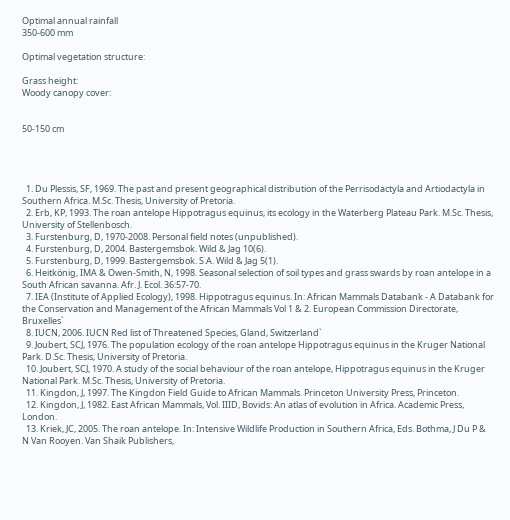Optimal annual rainfall
350-600 mm

Optimal vegetation structure:

Grass height:
Woody canopy cover:


50-150 cm




  1. Du Plessis, SF, 1969. The past and present geographical distribution of the Perrisodactyla and Artiodactyla in Southern Africa. M.Sc. Thesis, University of Pretoria.
  2. Erb, KP, 1993. The roan antelope Hippotragus equinus, its ecology in the Waterberg Plateau Park. M.Sc. Thesis, University of Stellenbosch.
  3. Furstenburg, D, 1970-2008. Personal field notes (unpublished).
  4. Furstenburg, D, 2004. Bastergemsbok. Wild & Jag 10(6).
  5. Furstenburg, D, 1999. Bastergemsbok. S.A. Wild & Jag 5(1).
  6. Heitkönig, IMA & Owen-Smith, N, 1998. Seasonal selection of soil types and grass swards by roan antelope in a South African savanna. Afr. J. Ecol. 36:57-70.
  7. IEA (Institute of Applied Ecology), 1998. Hippotragus equinus. In: African Mammals Databank - A Databank for the Conservation and Management of the African Mammals Vol 1 & 2. European Commission Directorate, Bruxelles`
  8. IUCN, 2006. IUCN Red list of Threatened Species, Gland, Switzerland`
  9. Joubert, SCJ, 1976. The population ecology of the roan antelope Hippotragus equinus in the Kruger National Park. D.Sc. Thesis, University of Pretoria.
  10. Joubert, SCJ, 1970. A study of the social behaviour of the roan antelope, Hippotragus equinus in the Kruger National Park. M.Sc. Thesis, University of Pretoria.
  11. Kingdon, J, 1997. The Kingdon Field Guide to African Mammals. Princeton University Press, Princeton.
  12. Kingdon, J, 1982. East African Mammals, Vol. IIID, Bovids: An atlas of evolution in Africa. Academic Press, London.
  13. Kriek, JC, 2005. The roan antelope. In: Intensive Wildlife Production in Southern Africa, Eds. Bothma, J Du P & N Van Rooyen. Van Shaik Publishers,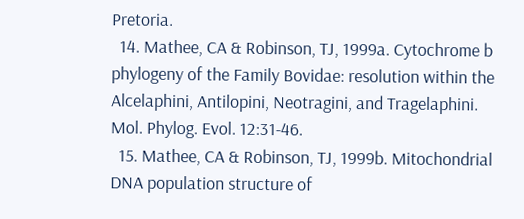Pretoria.
  14. Mathee, CA & Robinson, TJ, 1999a. Cytochrome b phylogeny of the Family Bovidae: resolution within the Alcelaphini, Antilopini, Neotragini, and Tragelaphini. Mol. Phylog. Evol. 12:31-46.
  15. Mathee, CA & Robinson, TJ, 1999b. Mitochondrial DNA population structure of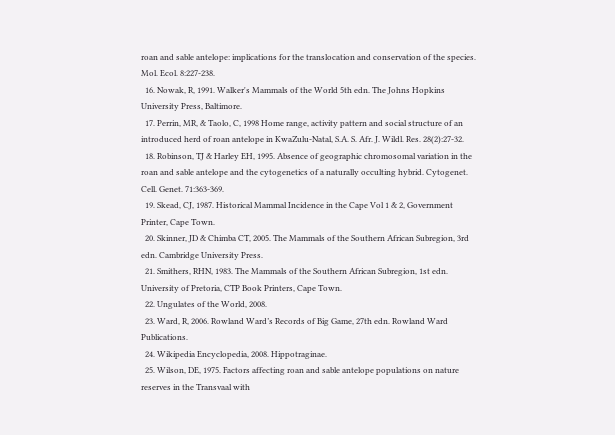roan and sable antelope: implications for the translocation and conservation of the species. Mol. Ecol. 8:227-238.
  16. Nowak, R, 1991. Walker's Mammals of the World 5th edn. The Johns Hopkins University Press, Baltimore.
  17. Perrin, MR, & Taolo, C, 1998 Home range, activity pattern and social structure of an introduced herd of roan antelope in KwaZulu-Natal, S.A. S. Afr. J. Wildl. Res. 28(2):27-32.
  18. Robinson, TJ & Harley EH, 1995. Absence of geographic chromosomal variation in the roan and sable antelope and the cytogenetics of a naturally occulting hybrid. Cytogenet. Cell. Genet. 71:363-369.
  19. Skead, CJ, 1987. Historical Mammal Incidence in the Cape Vol 1 & 2, Government Printer, Cape Town.
  20. Skinner, JD & Chimba CT, 2005. The Mammals of the Southern African Subregion, 3rd edn. Cambridge University Press.
  21. Smithers, RHN, 1983. The Mammals of the Southern African Subregion, 1st edn. University of Pretoria, CTP Book Printers, Cape Town.
  22. Ungulates of the World, 2008.
  23. Ward, R, 2006. Rowland Ward’s Records of Big Game, 27th edn. Rowland Ward Publications.
  24. Wikipedia Encyclopedia, 2008. Hippotraginae.
  25. Wilson, DE, 1975. Factors affecting roan and sable antelope populations on nature reserves in the Transvaal with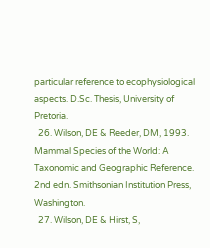particular reference to ecophysiological aspects. D.Sc. Thesis, University of Pretoria.
  26. Wilson, DE & Reeder, DM, 1993. Mammal Species of the World: A Taxonomic and Geographic Reference. 2nd edn. Smithsonian Institution Press, Washington.
  27. Wilson, DE & Hirst, S,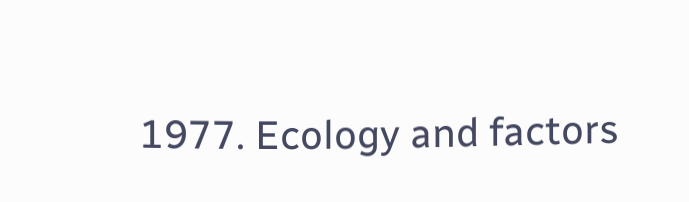1977. Ecology and factors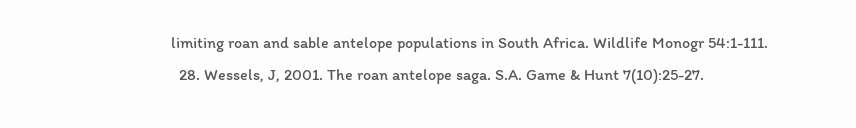limiting roan and sable antelope populations in South Africa. Wildlife Monogr 54:1-111.
  28. Wessels, J, 2001. The roan antelope saga. S.A. Game & Hunt 7(10):25-27.